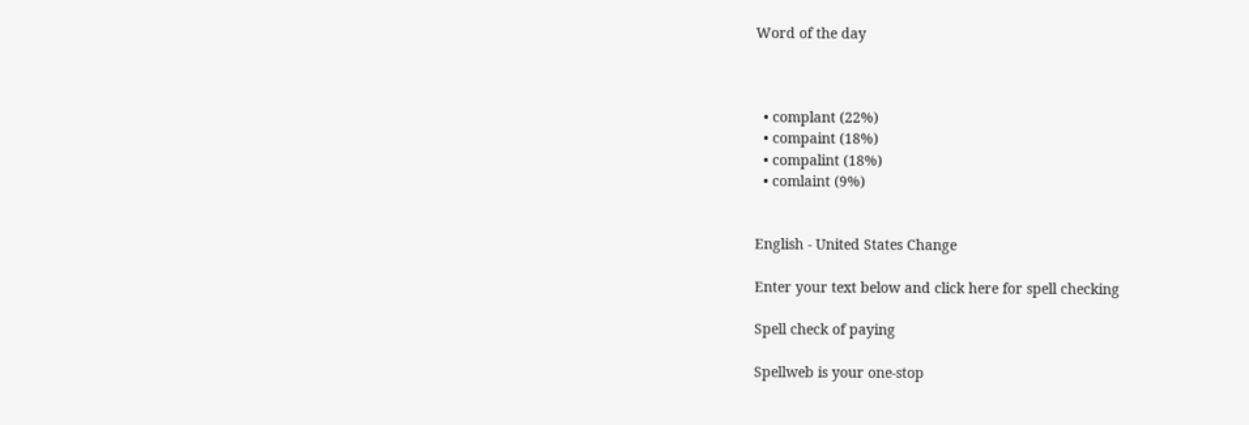Word of the day



  • complant (22%)
  • compaint (18%)
  • compalint (18%)
  • comlaint (9%)


English - United States Change

Enter your text below and click here for spell checking

Spell check of paying

Spellweb is your one-stop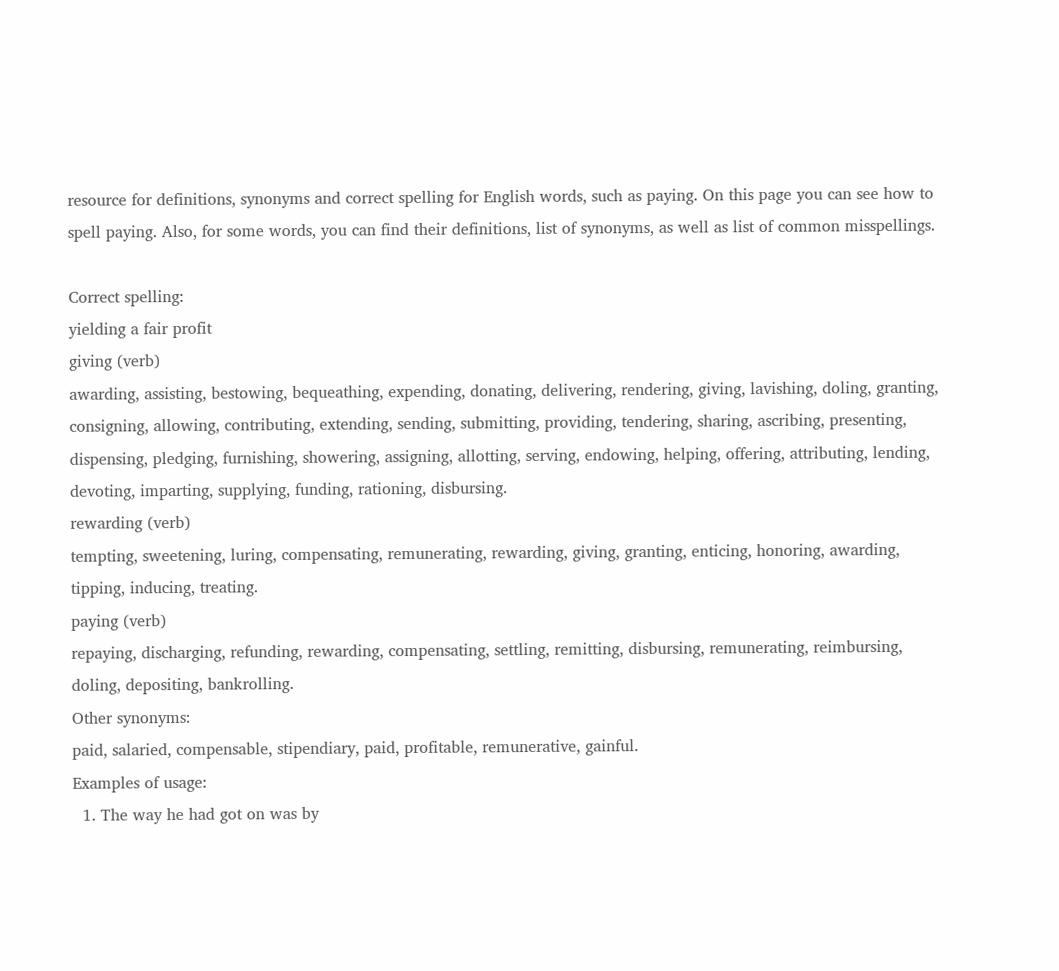resource for definitions, synonyms and correct spelling for English words, such as paying. On this page you can see how to spell paying. Also, for some words, you can find their definitions, list of synonyms, as well as list of common misspellings.

Correct spelling:
yielding a fair profit
giving (verb)
awarding, assisting, bestowing, bequeathing, expending, donating, delivering, rendering, giving, lavishing, doling, granting, consigning, allowing, contributing, extending, sending, submitting, providing, tendering, sharing, ascribing, presenting, dispensing, pledging, furnishing, showering, assigning, allotting, serving, endowing, helping, offering, attributing, lending, devoting, imparting, supplying, funding, rationing, disbursing.
rewarding (verb)
tempting, sweetening, luring, compensating, remunerating, rewarding, giving, granting, enticing, honoring, awarding, tipping, inducing, treating.
paying (verb)
repaying, discharging, refunding, rewarding, compensating, settling, remitting, disbursing, remunerating, reimbursing, doling, depositing, bankrolling.
Other synonyms:
paid, salaried, compensable, stipendiary, paid, profitable, remunerative, gainful.
Examples of usage:
  1. The way he had got on was by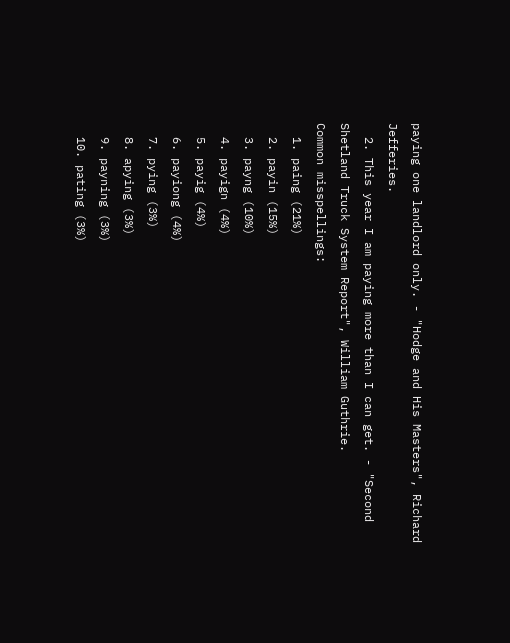paying one landlord only. - "Hodge and His Masters", Richard Jefferies.
  2. This year I am paying more than I can get. - "Second Shetland Truck System Report", William Guthrie.
Common misspellings:
  1. paing (21%)
  2. payin (15%)
  3. payng (10%)
  4. payign (4%)
  5. payig (4%)
  6. payiong (4%)
  7. pying (3%)
  8. apying (3%)
  9. payning (3%)
  10. pating (3%)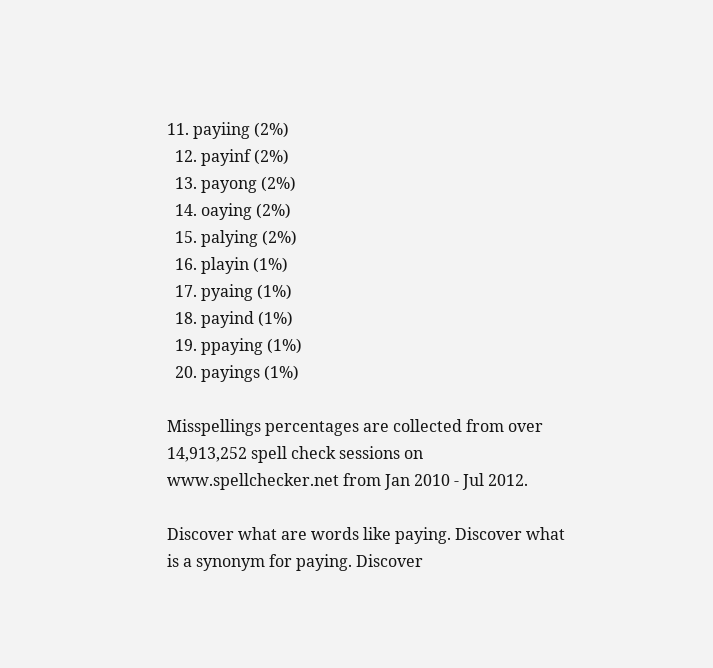11. payiing (2%)
  12. payinf (2%)
  13. payong (2%)
  14. oaying (2%)
  15. palying (2%)
  16. playin (1%)
  17. pyaing (1%)
  18. payind (1%)
  19. ppaying (1%)
  20. payings (1%)

Misspellings percentages are collected from over 14,913,252 spell check sessions on www.spellchecker.net from Jan 2010 - Jul 2012.

Discover what are words like paying. Discover what is a synonym for paying. Discover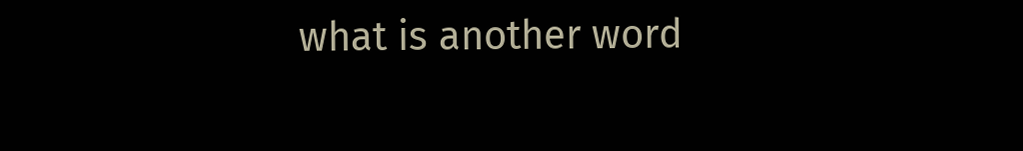what is another word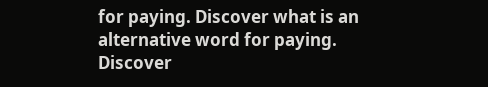for paying. Discover what is an alternative word for paying. Discover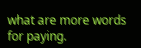what are more words for paying.